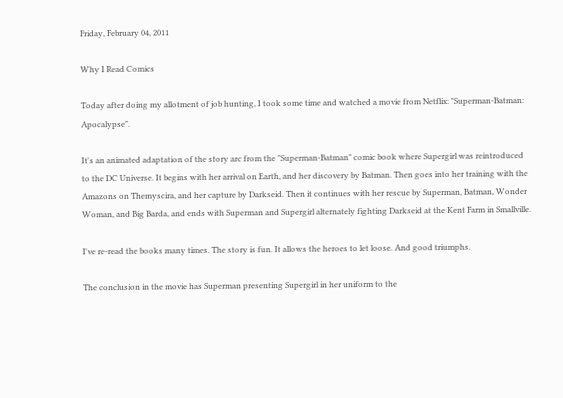Friday, February 04, 2011

Why I Read Comics

Today after doing my allotment of job hunting, I took some time and watched a movie from Netflix: "Superman-Batman: Apocalypse".

It's an animated adaptation of the story arc from the "Superman-Batman" comic book where Supergirl was reintroduced to the DC Universe. It begins with her arrival on Earth, and her discovery by Batman. Then goes into her training with the Amazons on Themyscira, and her capture by Darkseid. Then it continues with her rescue by Superman, Batman, Wonder Woman, and Big Barda, and ends with Superman and Supergirl alternately fighting Darkseid at the Kent Farm in Smallville.

I've re-read the books many times. The story is fun. It allows the heroes to let loose. And good triumphs.

The conclusion in the movie has Superman presenting Supergirl in her uniform to the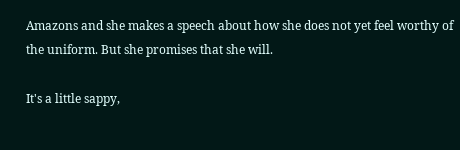Amazons and she makes a speech about how she does not yet feel worthy of the uniform. But she promises that she will.

It's a little sappy,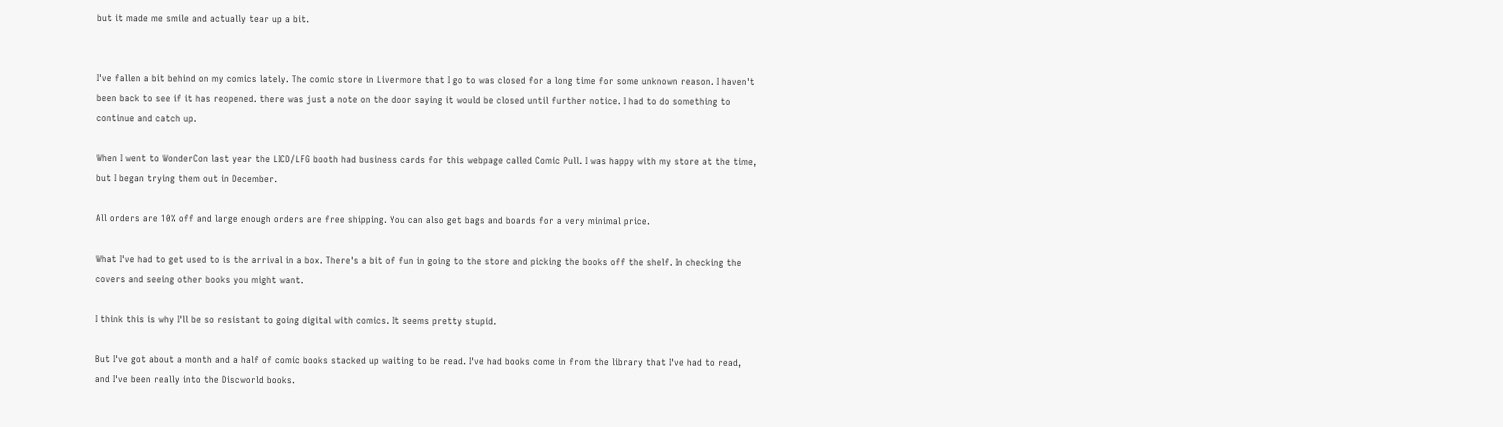but it made me smile and actually tear up a bit.


I've fallen a bit behind on my comics lately. The comic store in Livermore that I go to was closed for a long time for some unknown reason. I haven't been back to see if it has reopened. there was just a note on the door saying it would be closed until further notice. I had to do something to continue and catch up.

When I went to WonderCon last year the LICD/LFG booth had business cards for this webpage called Comic Pull. I was happy with my store at the time, but I began trying them out in December.

All orders are 10% off and large enough orders are free shipping. You can also get bags and boards for a very minimal price.

What I've had to get used to is the arrival in a box. There's a bit of fun in going to the store and picking the books off the shelf. In checking the covers and seeing other books you might want.

I think this is why I'll be so resistant to going digital with comics. It seems pretty stupid.

But I've got about a month and a half of comic books stacked up waiting to be read. I've had books come in from the library that I've had to read, and I've been really into the Discworld books.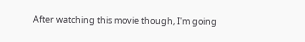After watching this movie though, I'm going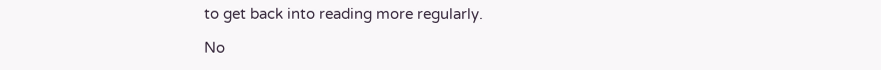to get back into reading more regularly.

No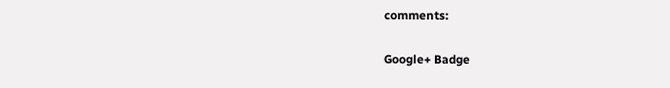comments:

Google+ Badge